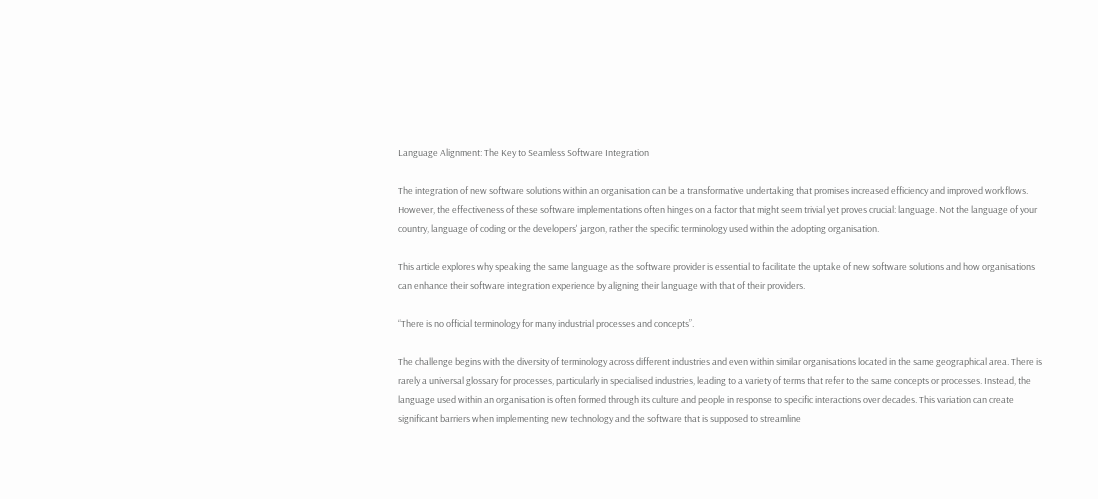Language Alignment: The Key to Seamless Software Integration

The integration of new software solutions within an organisation can be a transformative undertaking that promises increased efficiency and improved workflows. However, the effectiveness of these software implementations often hinges on a factor that might seem trivial yet proves crucial: language. Not the language of your country, language of coding or the developers' jargon, rather the specific terminology used within the adopting organisation.

This article explores why speaking the same language as the software provider is essential to facilitate the uptake of new software solutions and how organisations can enhance their software integration experience by aligning their language with that of their providers.

“There is no official terminology for many industrial processes and concepts”.

The challenge begins with the diversity of terminology across different industries and even within similar organisations located in the same geographical area. There is rarely a universal glossary for processes, particularly in specialised industries, leading to a variety of terms that refer to the same concepts or processes. Instead, the language used within an organisation is often formed through its culture and people in response to specific interactions over decades. This variation can create significant barriers when implementing new technology and the software that is supposed to streamline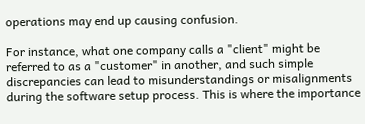operations may end up causing confusion.

For instance, what one company calls a "client" might be referred to as a "customer" in another, and such simple discrepancies can lead to misunderstandings or misalignments during the software setup process. This is where the importance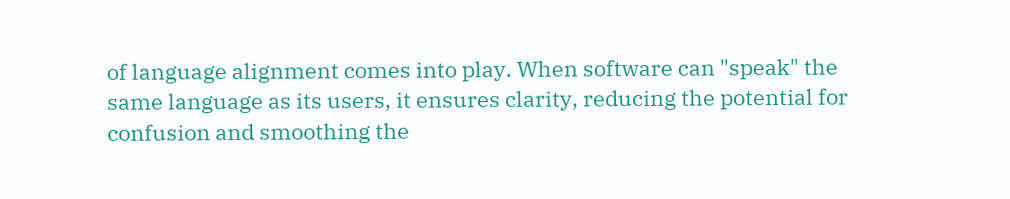of language alignment comes into play. When software can "speak" the same language as its users, it ensures clarity, reducing the potential for confusion and smoothing the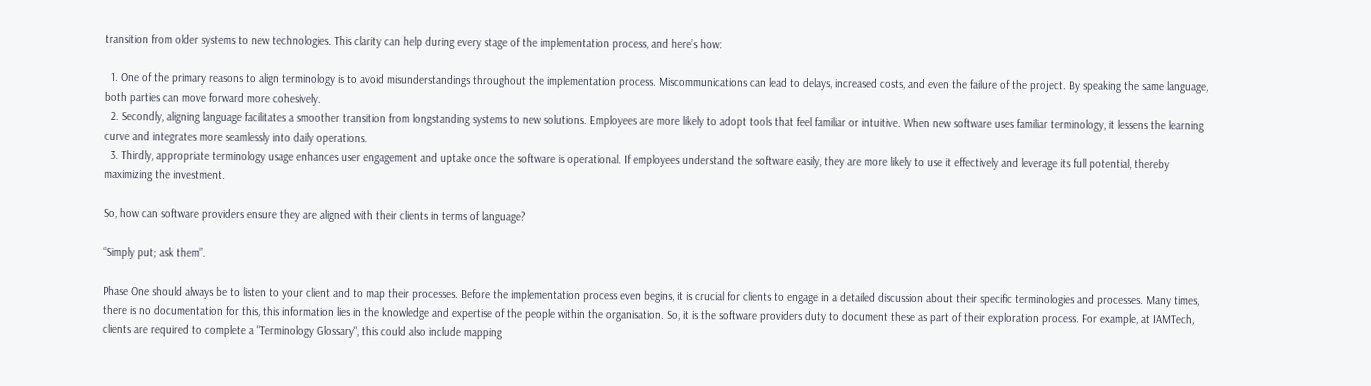transition from older systems to new technologies. This clarity can help during every stage of the implementation process, and here’s how:

  1. One of the primary reasons to align terminology is to avoid misunderstandings throughout the implementation process. Miscommunications can lead to delays, increased costs, and even the failure of the project. By speaking the same language, both parties can move forward more cohesively.
  2. Secondly, aligning language facilitates a smoother transition from longstanding systems to new solutions. Employees are more likely to adopt tools that feel familiar or intuitive. When new software uses familiar terminology, it lessens the learning curve and integrates more seamlessly into daily operations.
  3. Thirdly, appropriate terminology usage enhances user engagement and uptake once the software is operational. If employees understand the software easily, they are more likely to use it effectively and leverage its full potential, thereby maximizing the investment.

So, how can software providers ensure they are aligned with their clients in terms of language?

“Simply put; ask them”.

Phase One should always be to listen to your client and to map their processes. Before the implementation process even begins, it is crucial for clients to engage in a detailed discussion about their specific terminologies and processes. Many times, there is no documentation for this, this information lies in the knowledge and expertise of the people within the organisation. So, it is the software providers duty to document these as part of their exploration process. For example, at IAMTech, clients are required to complete a "Terminology Glossary", this could also include mapping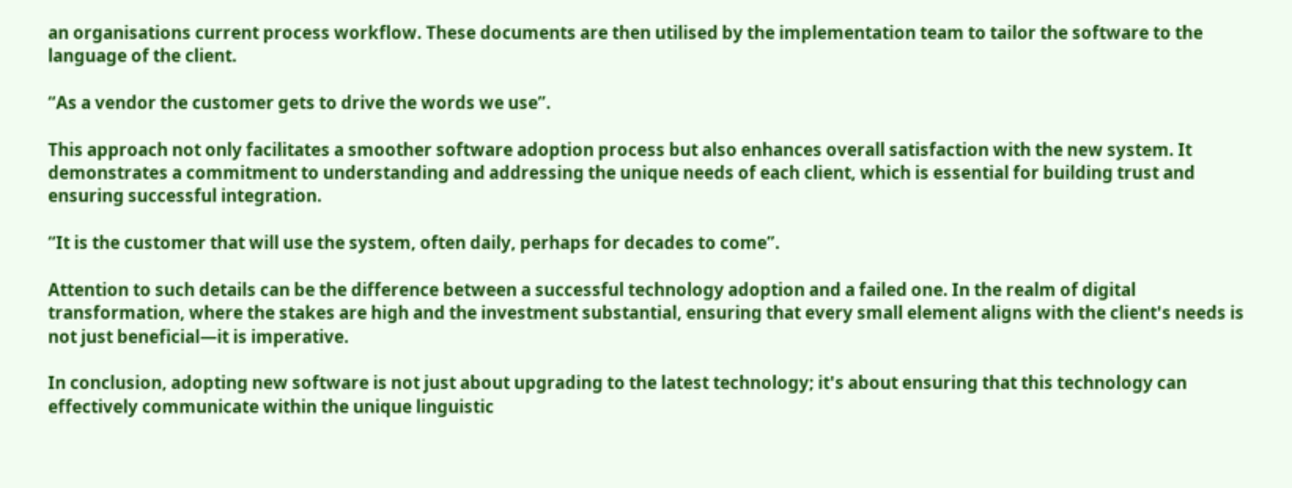an organisations current process workflow. These documents are then utilised by the implementation team to tailor the software to the language of the client.

“As a vendor the customer gets to drive the words we use”.

This approach not only facilitates a smoother software adoption process but also enhances overall satisfaction with the new system. It demonstrates a commitment to understanding and addressing the unique needs of each client, which is essential for building trust and ensuring successful integration.

“It is the customer that will use the system, often daily, perhaps for decades to come”.

Attention to such details can be the difference between a successful technology adoption and a failed one. In the realm of digital transformation, where the stakes are high and the investment substantial, ensuring that every small element aligns with the client's needs is not just beneficial—it is imperative.

In conclusion, adopting new software is not just about upgrading to the latest technology; it's about ensuring that this technology can effectively communicate within the unique linguistic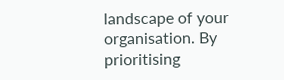landscape of your organisation. By prioritising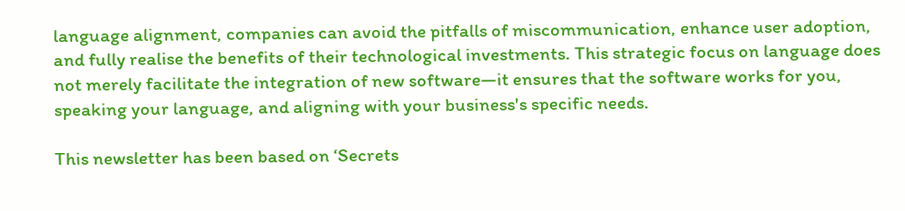language alignment, companies can avoid the pitfalls of miscommunication, enhance user adoption, and fully realise the benefits of their technological investments. This strategic focus on language does not merely facilitate the integration of new software—it ensures that the software works for you, speaking your language, and aligning with your business's specific needs.

This newsletter has been based on ‘Secrets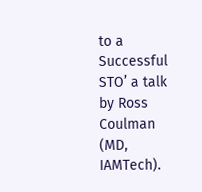to a Successful STO’ a talk by Ross Coulman (MD, IAMTech).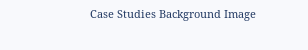Case Studies Background Image